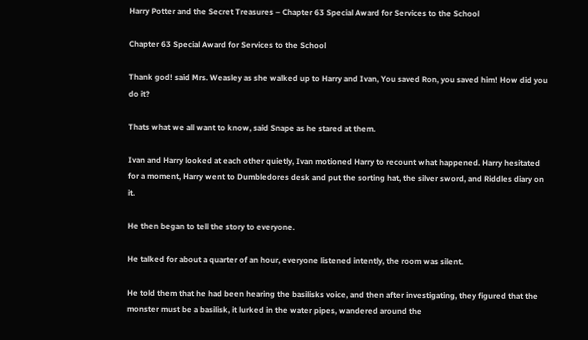Harry Potter and the Secret Treasures – Chapter 63 Special Award for Services to the School

Chapter 63 Special Award for Services to the School

Thank god! said Mrs. Weasley as she walked up to Harry and Ivan, You saved Ron, you saved him! How did you do it?

Thats what we all want to know, said Snape as he stared at them.

Ivan and Harry looked at each other quietly, Ivan motioned Harry to recount what happened. Harry hesitated for a moment, Harry went to Dumbledores desk and put the sorting hat, the silver sword, and Riddles diary on it.

He then began to tell the story to everyone.

He talked for about a quarter of an hour, everyone listened intently, the room was silent.

He told them that he had been hearing the basilisks voice, and then after investigating, they figured that the monster must be a basilisk, it lurked in the water pipes, wandered around the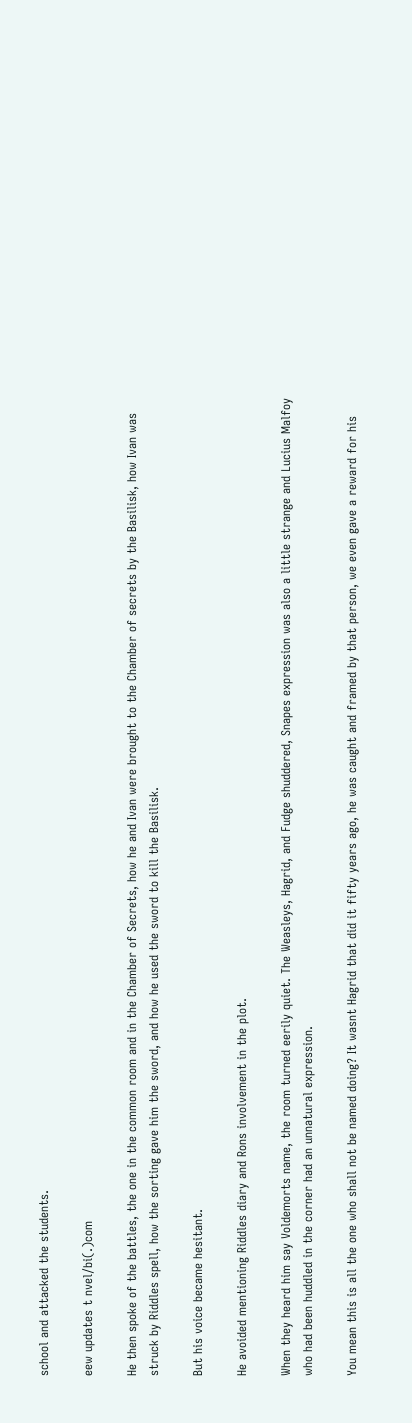school and attacked the students.

eew updates t nvel/bi(.)com

He then spoke of the battles, the one in the common room and in the Chamber of Secrets, how he and Ivan were brought to the Chamber of secrets by the Basilisk, how Ivan was struck by Riddles spell, how the sorting gave him the sword, and how he used the sword to kill the Basilisk.

But his voice became hesitant.

He avoided mentioning Riddles diary and Rons involvement in the plot.

When they heard him say Voldemorts name, the room turned eerily quiet. The Weasleys, Hagrid, and Fudge shuddered, Snapes expression was also a little strange and Lucius Malfoy who had been huddled in the corner had an unnatural expression.

You mean this is all the one who shall not be named doing? It wasnt Hagrid that did it fifty years ago, he was caught and framed by that person, we even gave a reward for his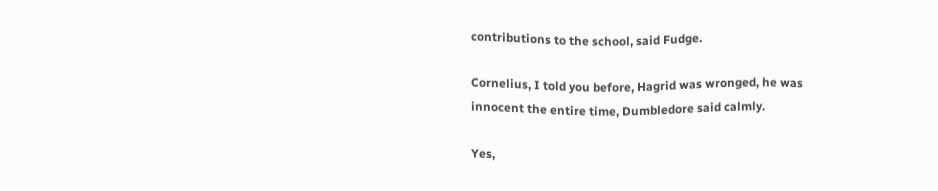contributions to the school, said Fudge.

Cornelius, I told you before, Hagrid was wronged, he was innocent the entire time, Dumbledore said calmly.

Yes,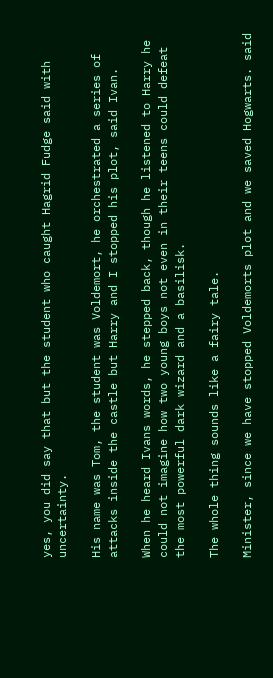yes, you did say that but the student who caught Hagrid Fudge said with uncertainty.

His name was Tom, the student was Voldemort, he orchestrated a series of attacks inside the castle but Harry and I stopped his plot, said Ivan.

When he heard Ivans words, he stepped back, though he listened to Harry he could not imagine how two young boys not even in their teens could defeat the most powerful dark wizard and a basilisk.

The whole thing sounds like a fairy tale.

Minister, since we have stopped Voldemorts plot and we saved Hogwarts. said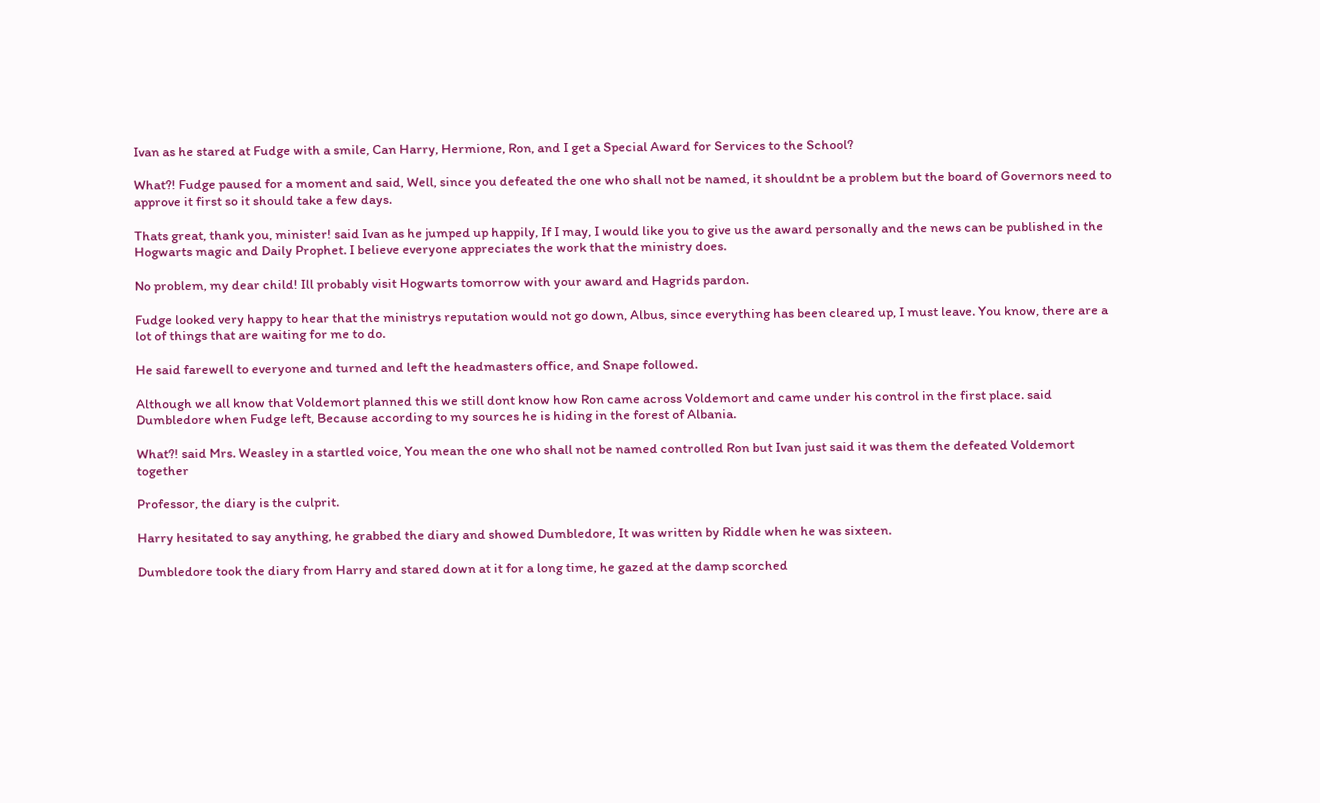Ivan as he stared at Fudge with a smile, Can Harry, Hermione, Ron, and I get a Special Award for Services to the School?

What?! Fudge paused for a moment and said, Well, since you defeated the one who shall not be named, it shouldnt be a problem but the board of Governors need to approve it first so it should take a few days.

Thats great, thank you, minister! said Ivan as he jumped up happily, If I may, I would like you to give us the award personally and the news can be published in the Hogwarts magic and Daily Prophet. I believe everyone appreciates the work that the ministry does.

No problem, my dear child! Ill probably visit Hogwarts tomorrow with your award and Hagrids pardon.

Fudge looked very happy to hear that the ministrys reputation would not go down, Albus, since everything has been cleared up, I must leave. You know, there are a lot of things that are waiting for me to do.

He said farewell to everyone and turned and left the headmasters office, and Snape followed.

Although we all know that Voldemort planned this we still dont know how Ron came across Voldemort and came under his control in the first place. said Dumbledore when Fudge left, Because according to my sources he is hiding in the forest of Albania.

What?! said Mrs. Weasley in a startled voice, You mean the one who shall not be named controlled Ron but Ivan just said it was them the defeated Voldemort together

Professor, the diary is the culprit.

Harry hesitated to say anything, he grabbed the diary and showed Dumbledore, It was written by Riddle when he was sixteen.

Dumbledore took the diary from Harry and stared down at it for a long time, he gazed at the damp scorched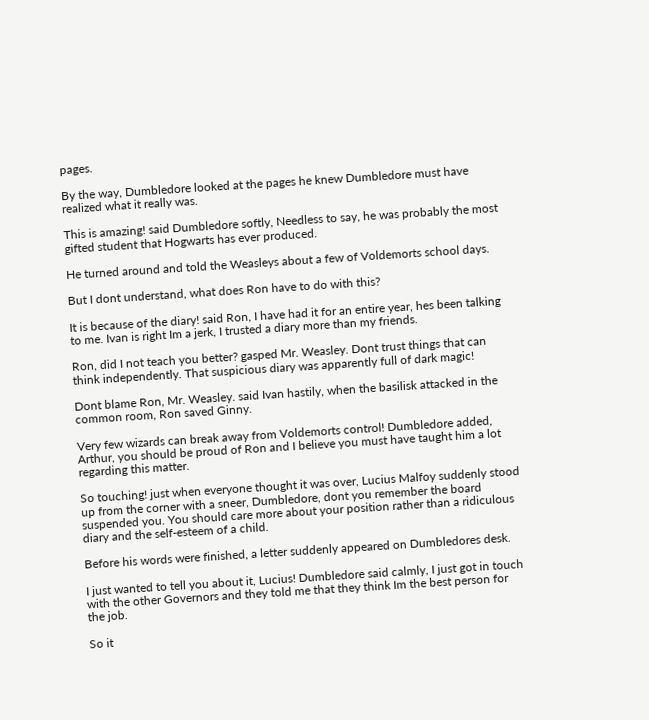pages.

By the way, Dumbledore looked at the pages he knew Dumbledore must have realized what it really was.

This is amazing! said Dumbledore softly, Needless to say, he was probably the most gifted student that Hogwarts has ever produced.

He turned around and told the Weasleys about a few of Voldemorts school days.

But I dont understand, what does Ron have to do with this?

It is because of the diary! said Ron, I have had it for an entire year, hes been talking to me. Ivan is right Im a jerk, I trusted a diary more than my friends.

Ron, did I not teach you better? gasped Mr. Weasley. Dont trust things that can think independently. That suspicious diary was apparently full of dark magic!

Dont blame Ron, Mr. Weasley. said Ivan hastily, when the basilisk attacked in the common room, Ron saved Ginny.

Very few wizards can break away from Voldemorts control! Dumbledore added, Arthur, you should be proud of Ron and I believe you must have taught him a lot regarding this matter.

So touching! just when everyone thought it was over, Lucius Malfoy suddenly stood up from the corner with a sneer, Dumbledore, dont you remember the board suspended you. You should care more about your position rather than a ridiculous diary and the self-esteem of a child.

Before his words were finished, a letter suddenly appeared on Dumbledores desk.

I just wanted to tell you about it, Lucius! Dumbledore said calmly, I just got in touch with the other Governors and they told me that they think Im the best person for the job.

So it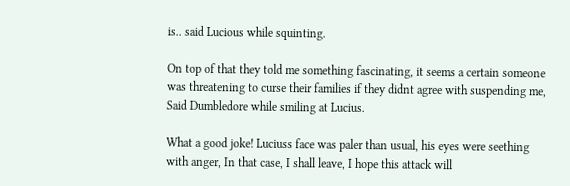is.. said Lucious while squinting.

On top of that they told me something fascinating, it seems a certain someone was threatening to curse their families if they didnt agree with suspending me, Said Dumbledore while smiling at Lucius.

What a good joke! Luciuss face was paler than usual, his eyes were seething with anger, In that case, I shall leave, I hope this attack will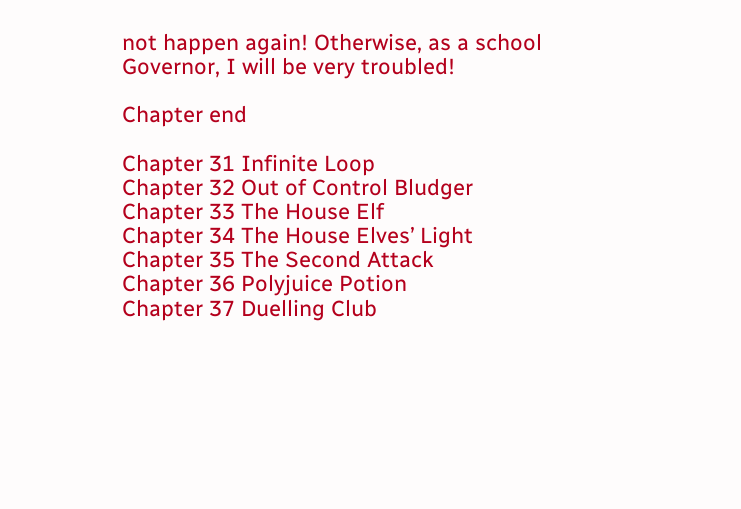not happen again! Otherwise, as a school Governor, I will be very troubled!

Chapter end

Chapter 31 Infinite Loop
Chapter 32 Out of Control Bludger
Chapter 33 The House Elf
Chapter 34 The House Elves’ Light
Chapter 35 The Second Attack
Chapter 36 Polyjuice Potion
Chapter 37 Duelling Club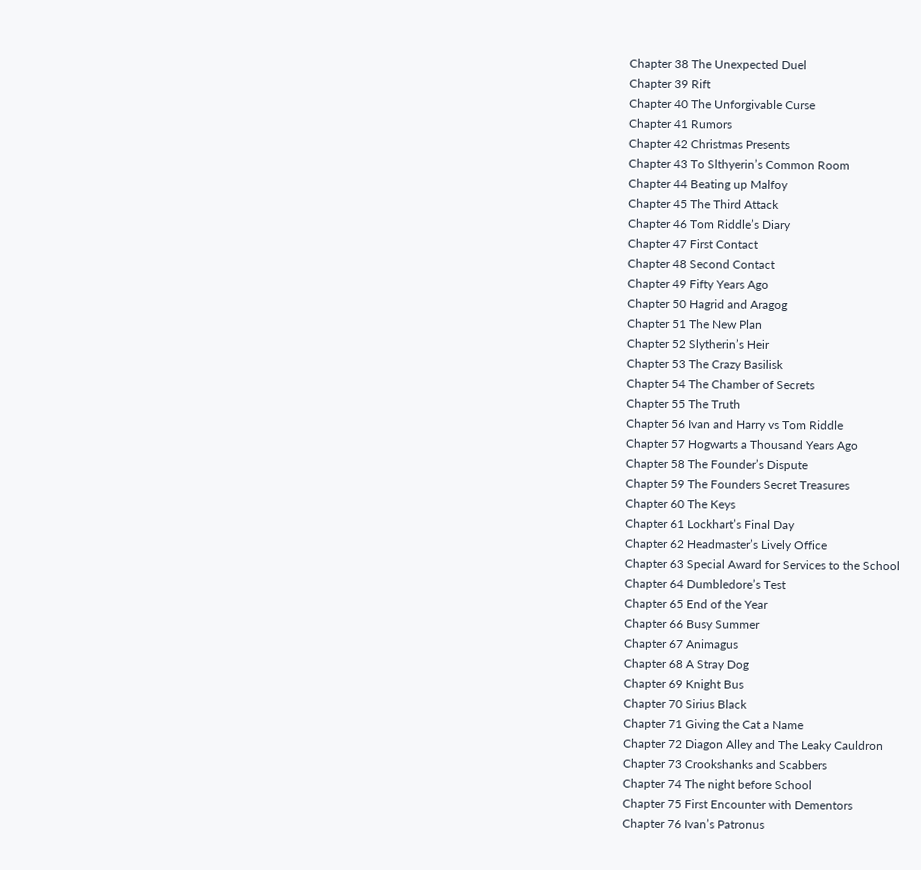Chapter 38 The Unexpected Duel
Chapter 39 Rift
Chapter 40 The Unforgivable Curse
Chapter 41 Rumors
Chapter 42 Christmas Presents
Chapter 43 To Slthyerin’s Common Room
Chapter 44 Beating up Malfoy
Chapter 45 The Third Attack
Chapter 46 Tom Riddle’s Diary
Chapter 47 First Contact
Chapter 48 Second Contact
Chapter 49 Fifty Years Ago
Chapter 50 Hagrid and Aragog
Chapter 51 The New Plan
Chapter 52 Slytherin’s Heir
Chapter 53 The Crazy Basilisk
Chapter 54 The Chamber of Secrets
Chapter 55 The Truth
Chapter 56 Ivan and Harry vs Tom Riddle
Chapter 57 Hogwarts a Thousand Years Ago
Chapter 58 The Founder’s Dispute
Chapter 59 The Founders Secret Treasures
Chapter 60 The Keys
Chapter 61 Lockhart’s Final Day
Chapter 62 Headmaster’s Lively Office
Chapter 63 Special Award for Services to the School
Chapter 64 Dumbledore’s Test
Chapter 65 End of the Year
Chapter 66 Busy Summer
Chapter 67 Animagus
Chapter 68 A Stray Dog
Chapter 69 Knight Bus
Chapter 70 Sirius Black
Chapter 71 Giving the Cat a Name
Chapter 72 Diagon Alley and The Leaky Cauldron
Chapter 73 Crookshanks and Scabbers
Chapter 74 The night before School
Chapter 75 First Encounter with Dementors
Chapter 76 Ivan’s Patronus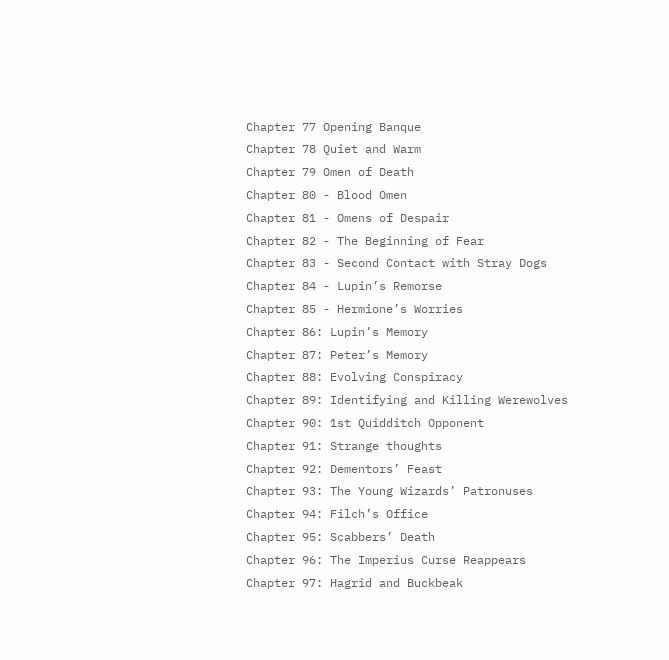Chapter 77 Opening Banque
Chapter 78 Quiet and Warm
Chapter 79 Omen of Death
Chapter 80 - Blood Omen
Chapter 81 - Omens of Despair
Chapter 82 - The Beginning of Fear
Chapter 83 - Second Contact with Stray Dogs
Chapter 84 - Lupin’s Remorse
Chapter 85 - Hermione’s Worries
Chapter 86: Lupin’s Memory
Chapter 87: Peter’s Memory
Chapter 88: Evolving Conspiracy
Chapter 89: Identifying and Killing Werewolves
Chapter 90: 1st Quidditch Opponent
Chapter 91: Strange thoughts
Chapter 92: Dementors’ Feast
Chapter 93: The Young Wizards’ Patronuses
Chapter 94: Filch’s Office
Chapter 95: Scabbers’ Death
Chapter 96: The Imperius Curse Reappears
Chapter 97: Hagrid and Buckbeak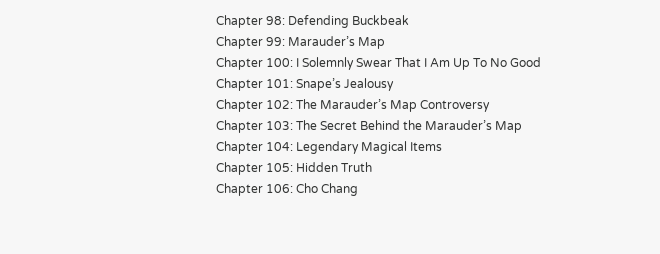Chapter 98: Defending Buckbeak
Chapter 99: Marauder’s Map
Chapter 100: I Solemnly Swear That I Am Up To No Good
Chapter 101: Snape’s Jealousy
Chapter 102: The Marauder’s Map Controversy
Chapter 103: The Secret Behind the Marauder’s Map
Chapter 104: Legendary Magical Items
Chapter 105: Hidden Truth
Chapter 106: Cho Chang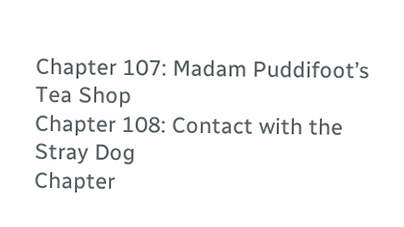Chapter 107: Madam Puddifoot’s Tea Shop
Chapter 108: Contact with the Stray Dog
Chapter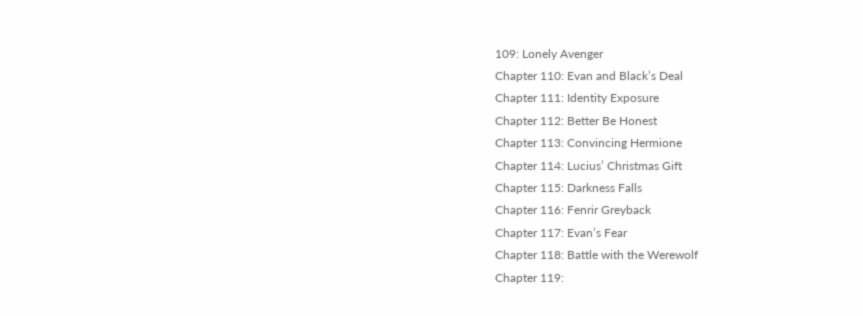109: Lonely Avenger
Chapter 110: Evan and Black’s Deal
Chapter 111: Identity Exposure
Chapter 112: Better Be Honest
Chapter 113: Convincing Hermione
Chapter 114: Lucius’ Christmas Gift
Chapter 115: Darkness Falls
Chapter 116: Fenrir Greyback
Chapter 117: Evan’s Fear
Chapter 118: Battle with the Werewolf
Chapter 119: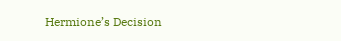Hermione’s Decision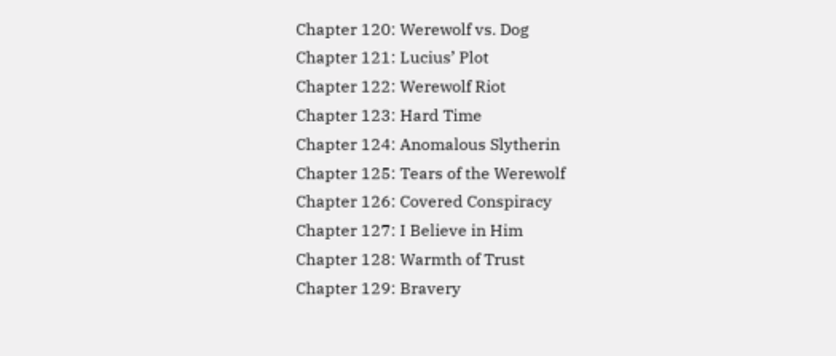Chapter 120: Werewolf vs. Dog
Chapter 121: Lucius’ Plot
Chapter 122: Werewolf Riot
Chapter 123: Hard Time
Chapter 124: Anomalous Slytherin
Chapter 125: Tears of the Werewolf
Chapter 126: Covered Conspiracy
Chapter 127: I Believe in Him
Chapter 128: Warmth of Trust
Chapter 129: Bravery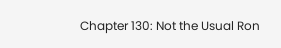Chapter 130: Not the Usual Ron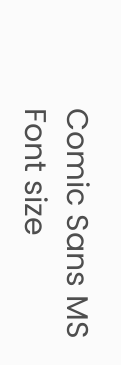Comic Sans MS
Font size